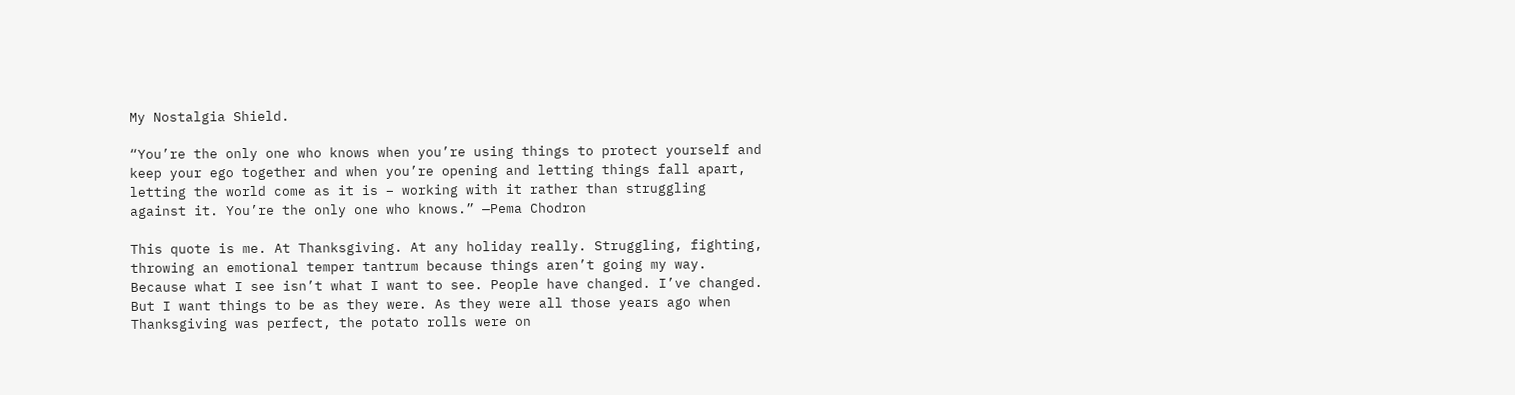My Nostalgia Shield.

“You’re the only one who knows when you’re using things to protect yourself and keep your ego together and when you’re opening and letting things fall apart, letting the world come as it is – working with it rather than struggling against it. You’re the only one who knows.” —Pema Chodron

This quote is me. At Thanksgiving. At any holiday really. Struggling, fighting, throwing an emotional temper tantrum because things aren’t going my way. Because what I see isn’t what I want to see. People have changed. I’ve changed. But I want things to be as they were. As they were all those years ago when Thanksgiving was perfect, the potato rolls were on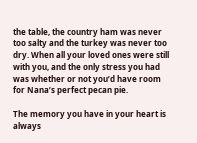the table, the country ham was never too salty and the turkey was never too dry. When all your loved ones were still with you, and the only stress you had was whether or not you’d have room for Nana’s perfect pecan pie.

The memory you have in your heart is always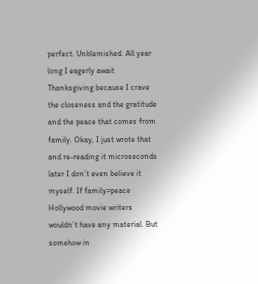perfect. Unblemished. All year long I eagerly await Thanksgiving because I crave the closeness and the gratitude and the peace that comes from family. Okay, I just wrote that and re-reading it microseconds later I don’t even believe it myself. If family=peace Hollywood movie writers wouldn’t have any material. But somehow in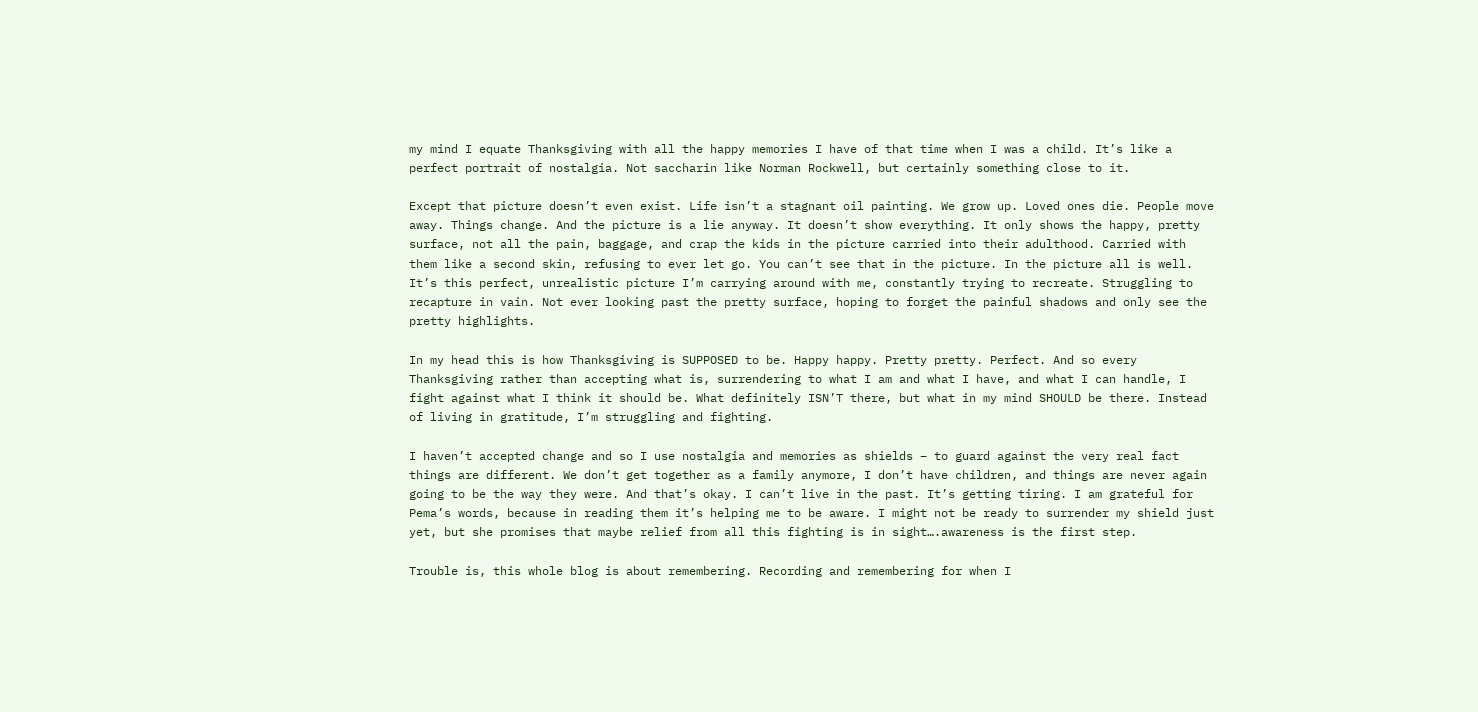my mind I equate Thanksgiving with all the happy memories I have of that time when I was a child. It’s like a perfect portrait of nostalgia. Not saccharin like Norman Rockwell, but certainly something close to it.

Except that picture doesn’t even exist. Life isn’t a stagnant oil painting. We grow up. Loved ones die. People move away. Things change. And the picture is a lie anyway. It doesn’t show everything. It only shows the happy, pretty surface, not all the pain, baggage, and crap the kids in the picture carried into their adulthood. Carried with them like a second skin, refusing to ever let go. You can’t see that in the picture. In the picture all is well. It’s this perfect, unrealistic picture I’m carrying around with me, constantly trying to recreate. Struggling to recapture in vain. Not ever looking past the pretty surface, hoping to forget the painful shadows and only see the pretty highlights.

In my head this is how Thanksgiving is SUPPOSED to be. Happy happy. Pretty pretty. Perfect. And so every Thanksgiving rather than accepting what is, surrendering to what I am and what I have, and what I can handle, I fight against what I think it should be. What definitely ISN’T there, but what in my mind SHOULD be there. Instead of living in gratitude, I’m struggling and fighting.

I haven’t accepted change and so I use nostalgia and memories as shields – to guard against the very real fact things are different. We don’t get together as a family anymore, I don’t have children, and things are never again going to be the way they were. And that’s okay. I can’t live in the past. It’s getting tiring. I am grateful for Pema’s words, because in reading them it’s helping me to be aware. I might not be ready to surrender my shield just yet, but she promises that maybe relief from all this fighting is in sight….awareness is the first step.

Trouble is, this whole blog is about remembering. Recording and remembering for when I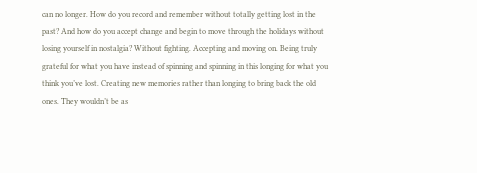can no longer. How do you record and remember without totally getting lost in the past? And how do you accept change and begin to move through the holidays without losing yourself in nostalgia? Without fighting. Accepting and moving on. Being truly grateful for what you have instead of spinning and spinning in this longing for what you think you’ve lost. Creating new memories rather than longing to bring back the old ones. They wouldn’t be as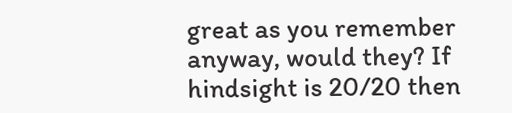great as you remember anyway, would they? If hindsight is 20/20 then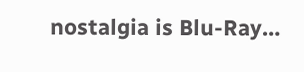nostalgia is Blu-Ray…